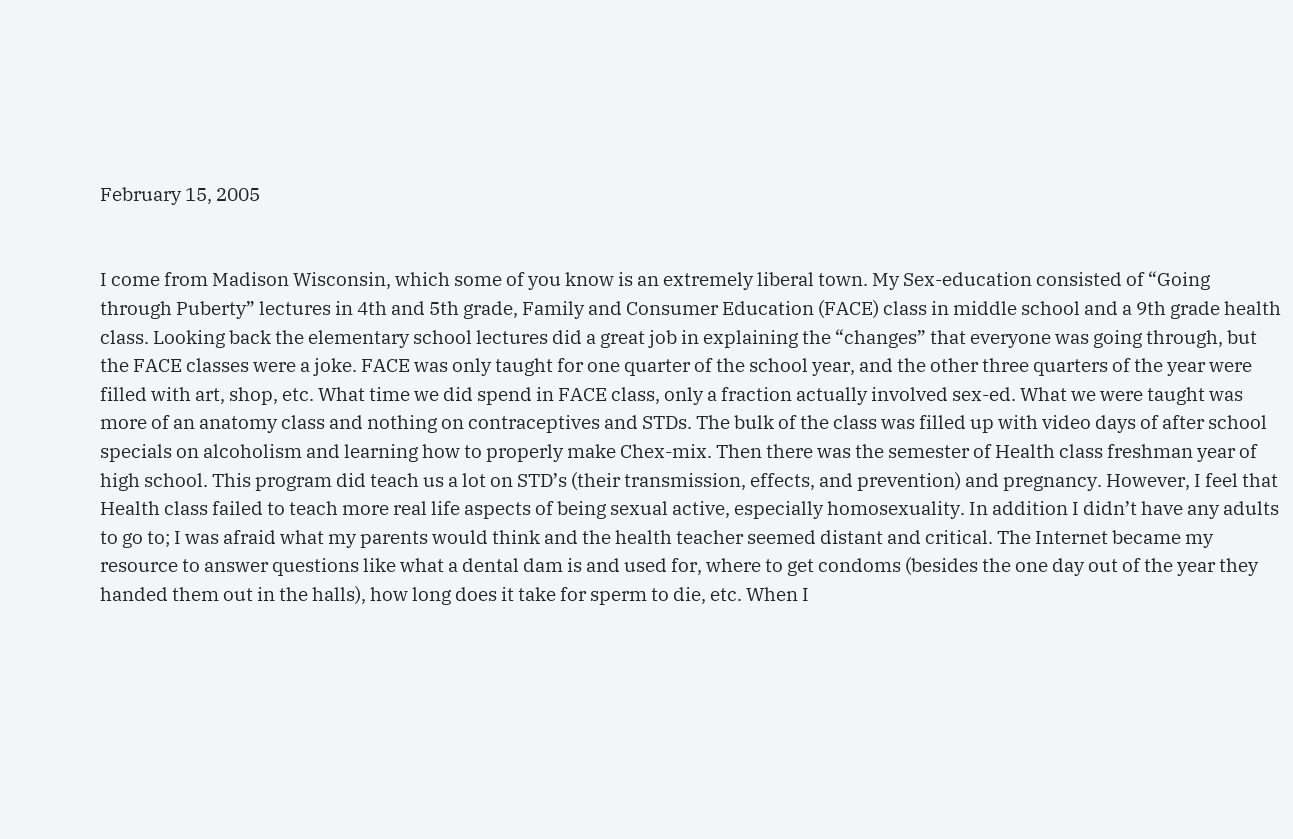February 15, 2005


I come from Madison Wisconsin, which some of you know is an extremely liberal town. My Sex-education consisted of “Going through Puberty” lectures in 4th and 5th grade, Family and Consumer Education (FACE) class in middle school and a 9th grade health class. Looking back the elementary school lectures did a great job in explaining the “changes” that everyone was going through, but the FACE classes were a joke. FACE was only taught for one quarter of the school year, and the other three quarters of the year were filled with art, shop, etc. What time we did spend in FACE class, only a fraction actually involved sex-ed. What we were taught was more of an anatomy class and nothing on contraceptives and STDs. The bulk of the class was filled up with video days of after school specials on alcoholism and learning how to properly make Chex-mix. Then there was the semester of Health class freshman year of high school. This program did teach us a lot on STD’s (their transmission, effects, and prevention) and pregnancy. However, I feel that Health class failed to teach more real life aspects of being sexual active, especially homosexuality. In addition I didn’t have any adults to go to; I was afraid what my parents would think and the health teacher seemed distant and critical. The Internet became my resource to answer questions like what a dental dam is and used for, where to get condoms (besides the one day out of the year they handed them out in the halls), how long does it take for sperm to die, etc. When I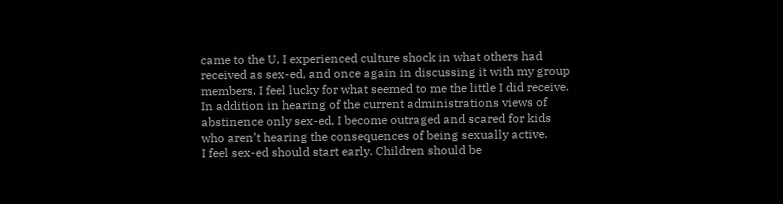came to the U, I experienced culture shock in what others had received as sex-ed, and once again in discussing it with my group members. I feel lucky for what seemed to me the little I did receive. In addition in hearing of the current administrations views of abstinence only sex-ed, I become outraged and scared for kids who aren’t hearing the consequences of being sexually active.
I feel sex-ed should start early. Children should be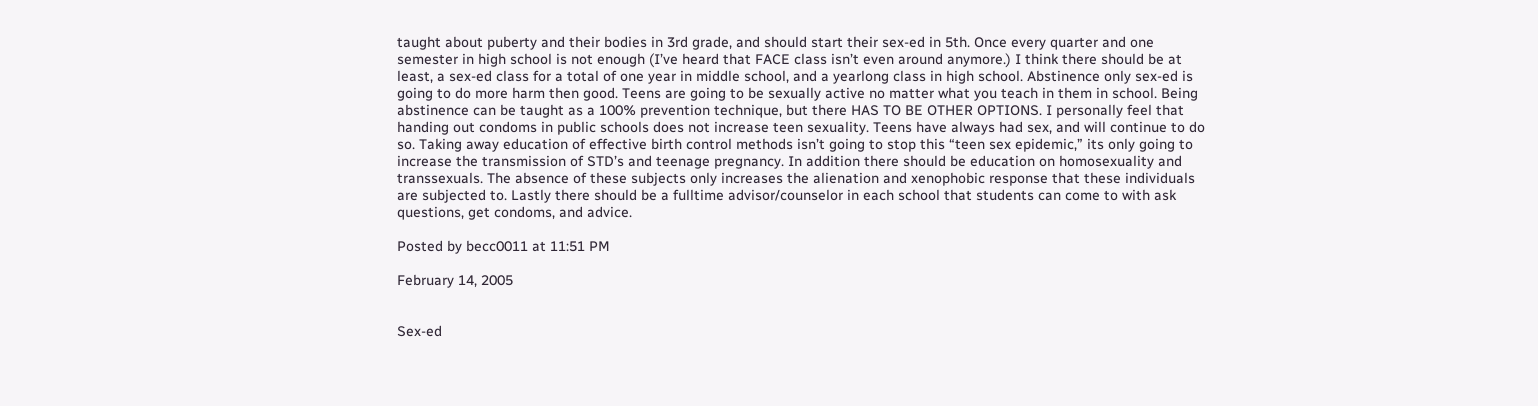taught about puberty and their bodies in 3rd grade, and should start their sex-ed in 5th. Once every quarter and one semester in high school is not enough (I’ve heard that FACE class isn’t even around anymore.) I think there should be at least, a sex-ed class for a total of one year in middle school, and a yearlong class in high school. Abstinence only sex-ed is going to do more harm then good. Teens are going to be sexually active no matter what you teach in them in school. Being abstinence can be taught as a 100% prevention technique, but there HAS TO BE OTHER OPTIONS. I personally feel that handing out condoms in public schools does not increase teen sexuality. Teens have always had sex, and will continue to do so. Taking away education of effective birth control methods isn’t going to stop this “teen sex epidemic,” its only going to increase the transmission of STD’s and teenage pregnancy. In addition there should be education on homosexuality and transsexuals. The absence of these subjects only increases the alienation and xenophobic response that these individuals are subjected to. Lastly there should be a fulltime advisor/counselor in each school that students can come to with ask questions, get condoms, and advice.

Posted by becc0011 at 11:51 PM

February 14, 2005


Sex-ed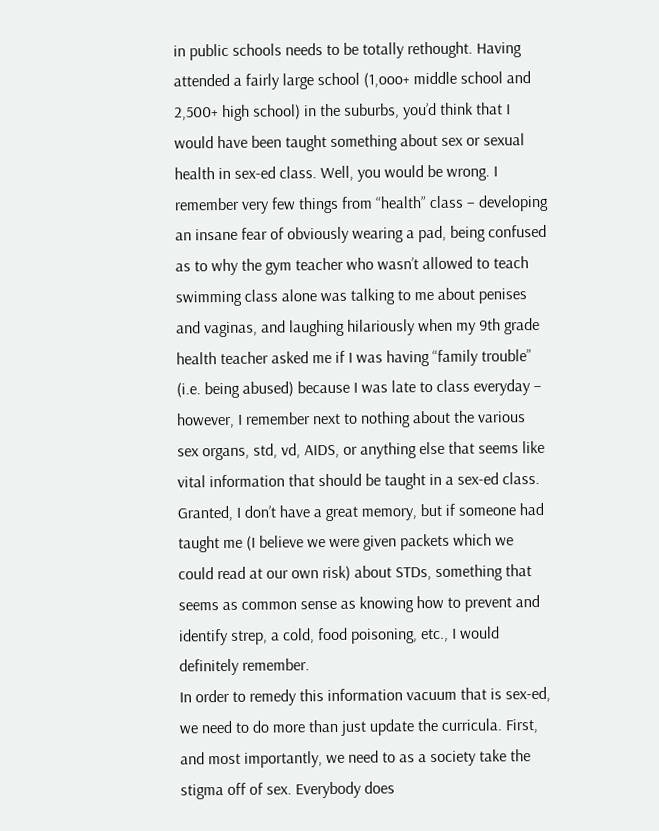in public schools needs to be totally rethought. Having attended a fairly large school (1,ooo+ middle school and 2,500+ high school) in the suburbs, you’d think that I would have been taught something about sex or sexual health in sex-ed class. Well, you would be wrong. I remember very few things from “health” class – developing an insane fear of obviously wearing a pad, being confused as to why the gym teacher who wasn’t allowed to teach swimming class alone was talking to me about penises and vaginas, and laughing hilariously when my 9th grade health teacher asked me if I was having “family trouble” (i.e. being abused) because I was late to class everyday – however, I remember next to nothing about the various sex organs, std, vd, AIDS, or anything else that seems like vital information that should be taught in a sex-ed class. Granted, I don’t have a great memory, but if someone had taught me (I believe we were given packets which we could read at our own risk) about STDs, something that seems as common sense as knowing how to prevent and identify strep, a cold, food poisoning, etc., I would definitely remember.
In order to remedy this information vacuum that is sex-ed, we need to do more than just update the curricula. First, and most importantly, we need to as a society take the stigma off of sex. Everybody does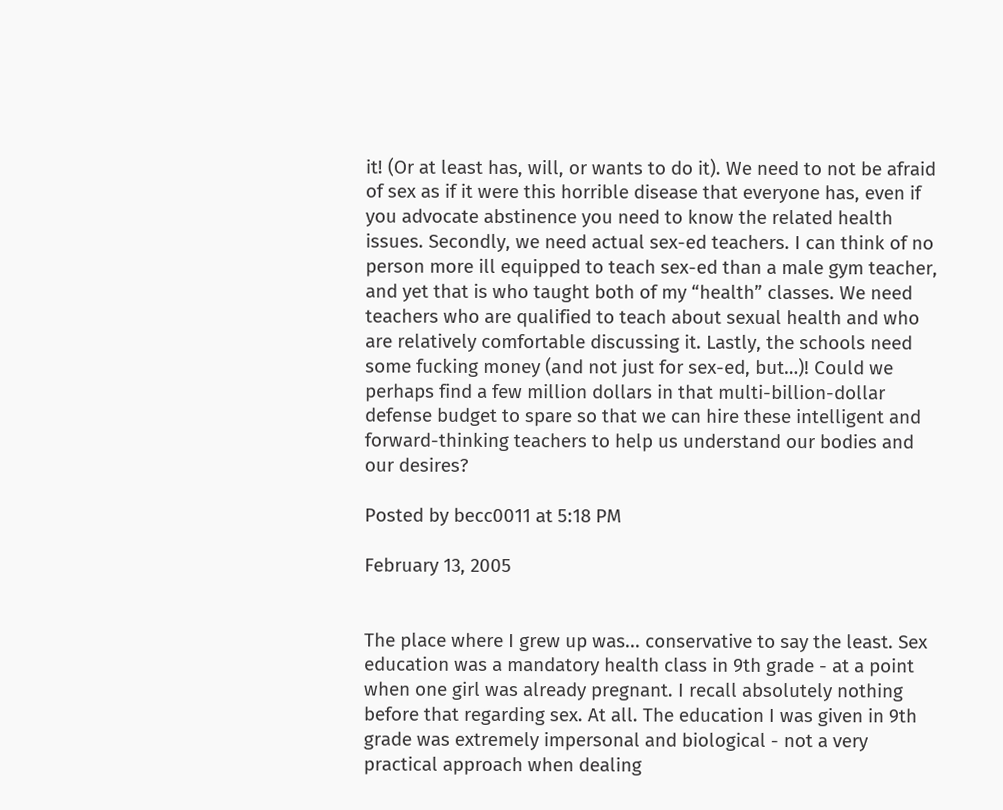it! (Or at least has, will, or wants to do it). We need to not be afraid of sex as if it were this horrible disease that everyone has, even if you advocate abstinence you need to know the related health issues. Secondly, we need actual sex-ed teachers. I can think of no person more ill equipped to teach sex-ed than a male gym teacher, and yet that is who taught both of my “health” classes. We need teachers who are qualified to teach about sexual health and who are relatively comfortable discussing it. Lastly, the schools need some fucking money (and not just for sex-ed, but…)! Could we perhaps find a few million dollars in that multi-billion-dollar defense budget to spare so that we can hire these intelligent and forward-thinking teachers to help us understand our bodies and our desires?

Posted by becc0011 at 5:18 PM

February 13, 2005


The place where I grew up was... conservative to say the least. Sex education was a mandatory health class in 9th grade - at a point when one girl was already pregnant. I recall absolutely nothing before that regarding sex. At all. The education I was given in 9th grade was extremely impersonal and biological - not a very practical approach when dealing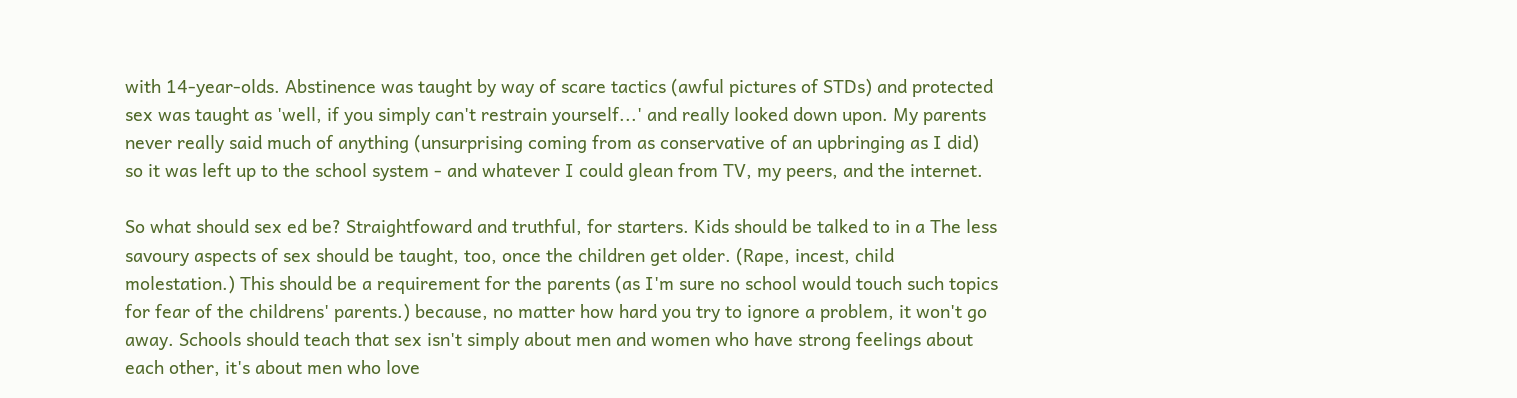with 14-year-olds. Abstinence was taught by way of scare tactics (awful pictures of STDs) and protected sex was taught as 'well, if you simply can't restrain yourself...' and really looked down upon. My parents never really said much of anything (unsurprising coming from as conservative of an upbringing as I did) so it was left up to the school system - and whatever I could glean from TV, my peers, and the internet.

So what should sex ed be? Straightfoward and truthful, for starters. Kids should be talked to in a The less savoury aspects of sex should be taught, too, once the children get older. (Rape, incest, child molestation.) This should be a requirement for the parents (as I'm sure no school would touch such topics for fear of the childrens' parents.) because, no matter how hard you try to ignore a problem, it won't go away. Schools should teach that sex isn't simply about men and women who have strong feelings about each other, it's about men who love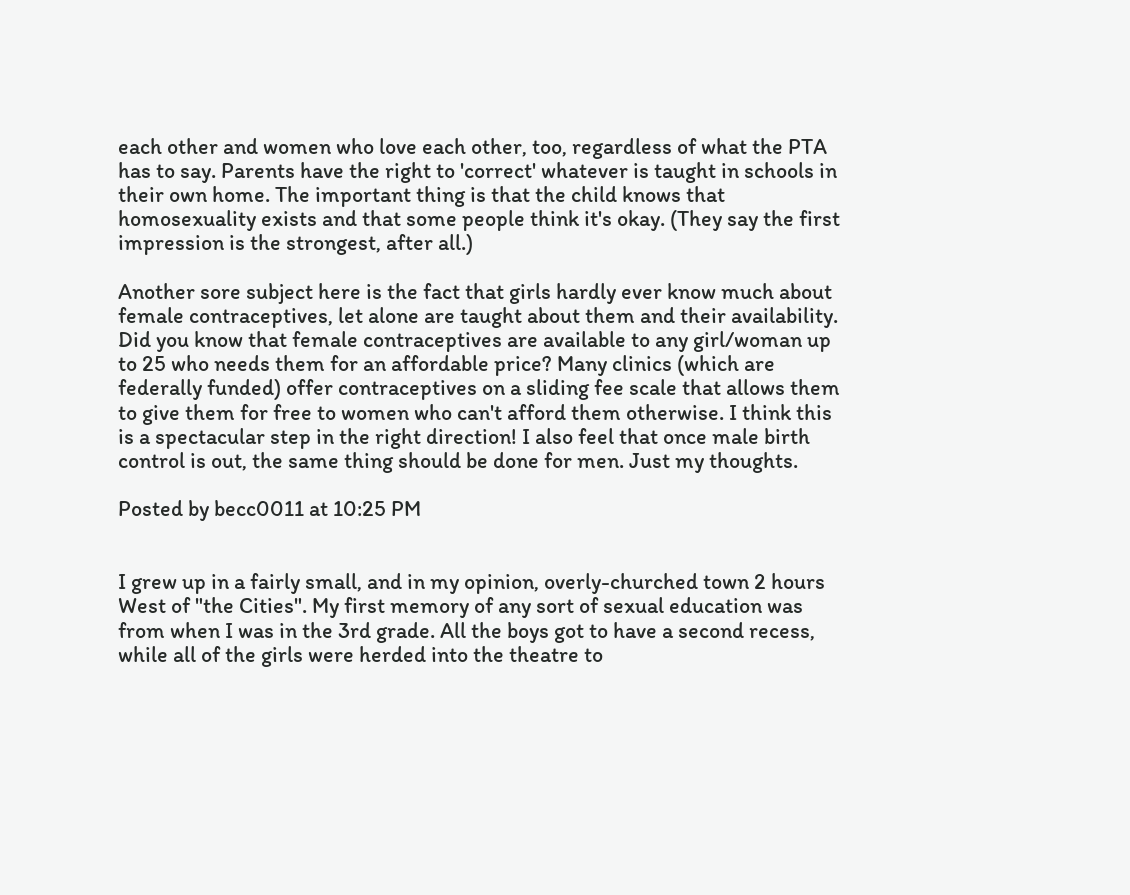each other and women who love each other, too, regardless of what the PTA has to say. Parents have the right to 'correct' whatever is taught in schools in their own home. The important thing is that the child knows that homosexuality exists and that some people think it's okay. (They say the first impression is the strongest, after all.)

Another sore subject here is the fact that girls hardly ever know much about female contraceptives, let alone are taught about them and their availability. Did you know that female contraceptives are available to any girl/woman up to 25 who needs them for an affordable price? Many clinics (which are federally funded) offer contraceptives on a sliding fee scale that allows them to give them for free to women who can't afford them otherwise. I think this is a spectacular step in the right direction! I also feel that once male birth control is out, the same thing should be done for men. Just my thoughts.

Posted by becc0011 at 10:25 PM


I grew up in a fairly small, and in my opinion, overly-churched town 2 hours West of "the Cities". My first memory of any sort of sexual education was from when I was in the 3rd grade. All the boys got to have a second recess, while all of the girls were herded into the theatre to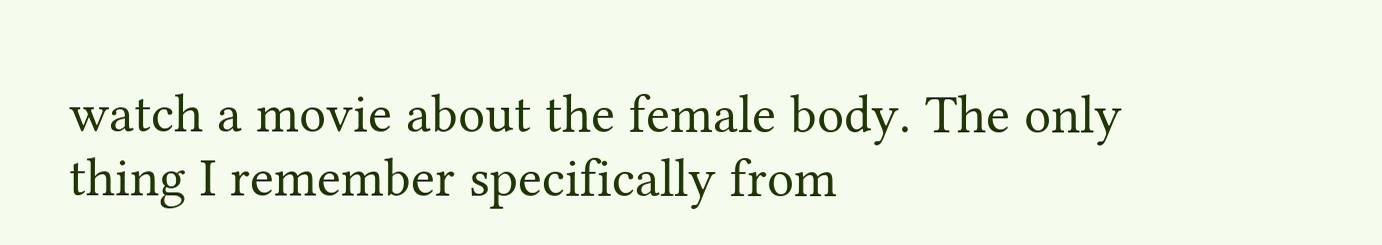watch a movie about the female body. The only thing I remember specifically from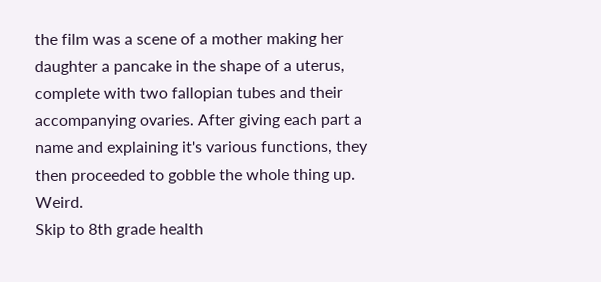the film was a scene of a mother making her daughter a pancake in the shape of a uterus, complete with two fallopian tubes and their accompanying ovaries. After giving each part a name and explaining it's various functions, they then proceeded to gobble the whole thing up. Weird.
Skip to 8th grade health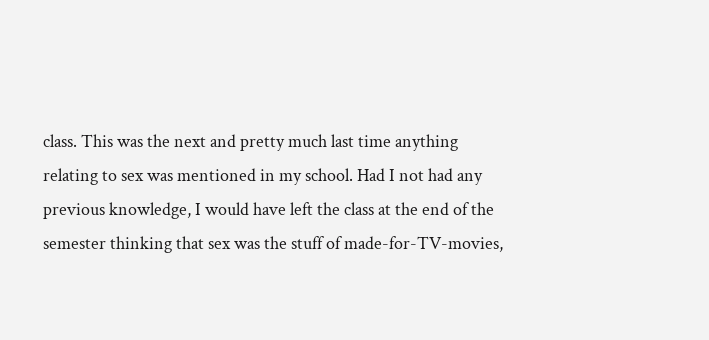class. This was the next and pretty much last time anything relating to sex was mentioned in my school. Had I not had any previous knowledge, I would have left the class at the end of the semester thinking that sex was the stuff of made-for-TV-movies,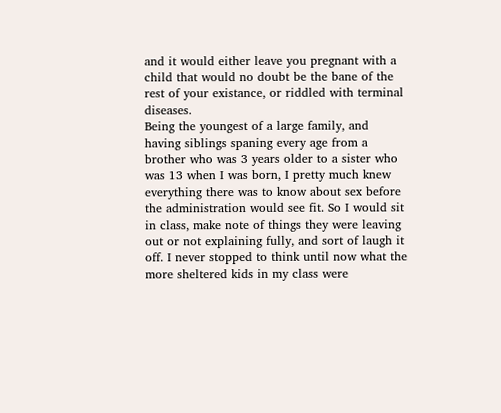and it would either leave you pregnant with a child that would no doubt be the bane of the rest of your existance, or riddled with terminal diseases.
Being the youngest of a large family, and having siblings spaning every age from a brother who was 3 years older to a sister who was 13 when I was born, I pretty much knew everything there was to know about sex before the administration would see fit. So I would sit in class, make note of things they were leaving out or not explaining fully, and sort of laugh it off. I never stopped to think until now what the more sheltered kids in my class were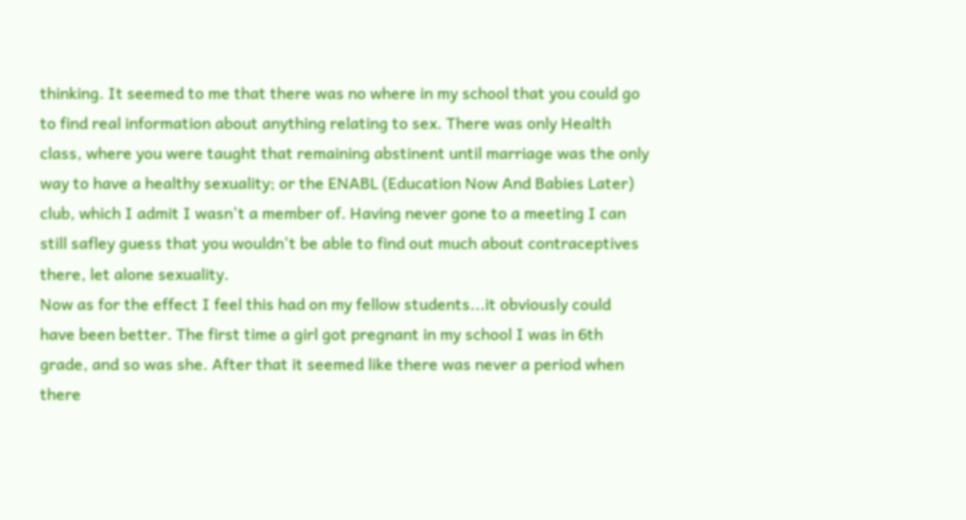thinking. It seemed to me that there was no where in my school that you could go to find real information about anything relating to sex. There was only Health class, where you were taught that remaining abstinent until marriage was the only way to have a healthy sexuality; or the ENABL (Education Now And Babies Later) club, which I admit I wasn't a member of. Having never gone to a meeting I can still safley guess that you wouldn't be able to find out much about contraceptives there, let alone sexuality.
Now as for the effect I feel this had on my fellow students...it obviously could have been better. The first time a girl got pregnant in my school I was in 6th grade, and so was she. After that it seemed like there was never a period when there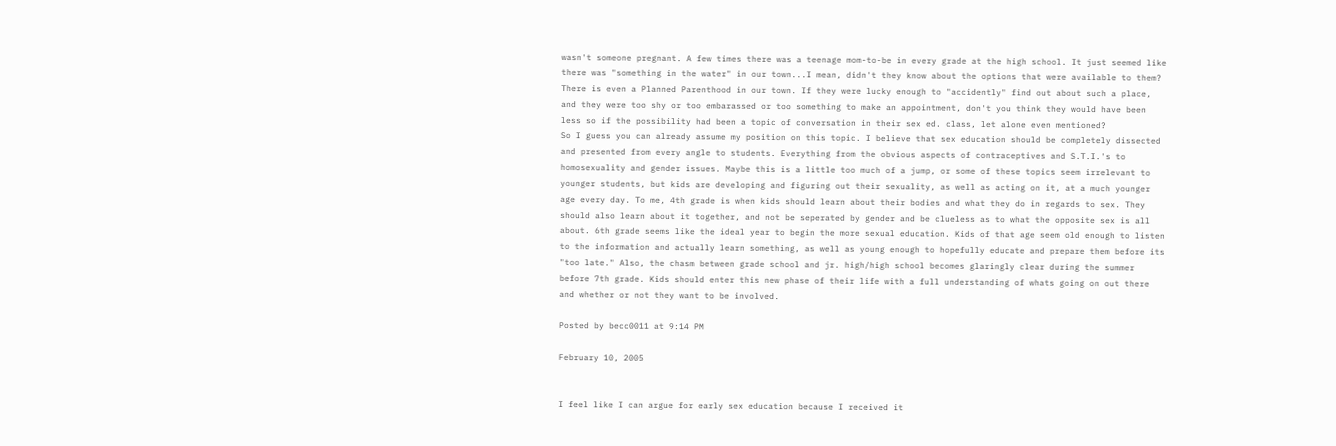wasn't someone pregnant. A few times there was a teenage mom-to-be in every grade at the high school. It just seemed like there was "something in the water" in our town...I mean, didn't they know about the options that were available to them? There is even a Planned Parenthood in our town. If they were lucky enough to "accidently" find out about such a place, and they were too shy or too embarassed or too something to make an appointment, don't you think they would have been less so if the possibility had been a topic of conversation in their sex ed. class, let alone even mentioned?
So I guess you can already assume my position on this topic. I believe that sex education should be completely dissected and presented from every angle to students. Everything from the obvious aspects of contraceptives and S.T.I.'s to homosexuality and gender issues. Maybe this is a little too much of a jump, or some of these topics seem irrelevant to younger students, but kids are developing and figuring out their sexuality, as well as acting on it, at a much younger age every day. To me, 4th grade is when kids should learn about their bodies and what they do in regards to sex. They should also learn about it together, and not be seperated by gender and be clueless as to what the opposite sex is all about. 6th grade seems like the ideal year to begin the more sexual education. Kids of that age seem old enough to listen to the information and actually learn something, as well as young enough to hopefully educate and prepare them before its "too late." Also, the chasm between grade school and jr. high/high school becomes glaringly clear during the summer before 7th grade. Kids should enter this new phase of their life with a full understanding of whats going on out there and whether or not they want to be involved.

Posted by becc0011 at 9:14 PM

February 10, 2005


I feel like I can argue for early sex education because I received it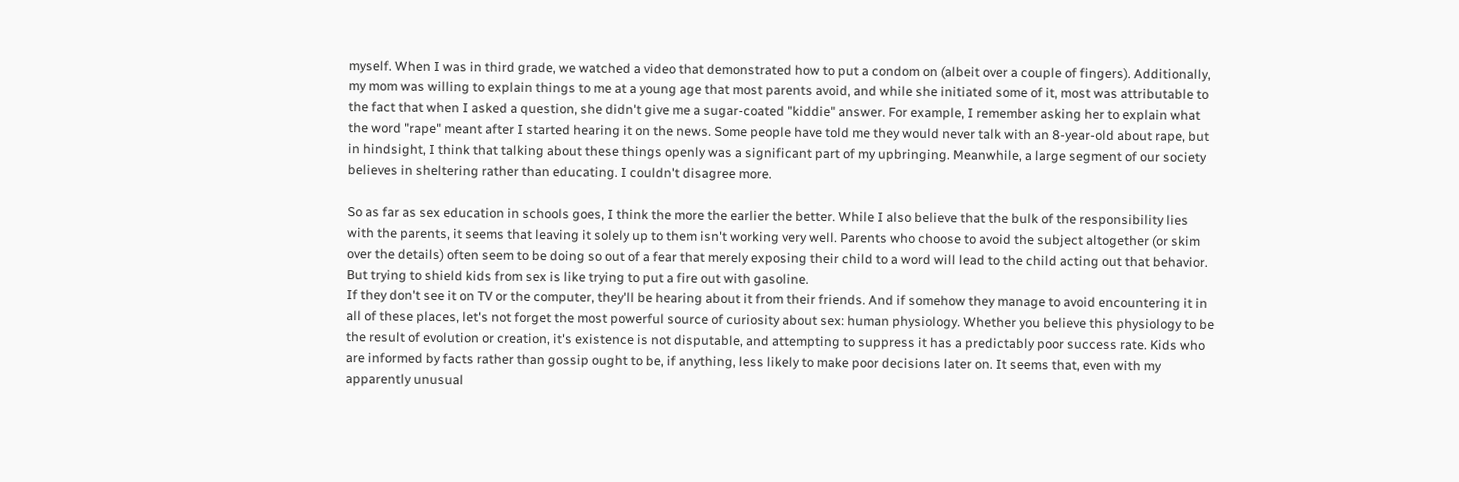myself. When I was in third grade, we watched a video that demonstrated how to put a condom on (albeit over a couple of fingers). Additionally, my mom was willing to explain things to me at a young age that most parents avoid, and while she initiated some of it, most was attributable to the fact that when I asked a question, she didn't give me a sugar-coated "kiddie" answer. For example, I remember asking her to explain what the word "rape" meant after I started hearing it on the news. Some people have told me they would never talk with an 8-year-old about rape, but in hindsight, I think that talking about these things openly was a significant part of my upbringing. Meanwhile, a large segment of our society believes in sheltering rather than educating. I couldn't disagree more.

So as far as sex education in schools goes, I think the more the earlier the better. While I also believe that the bulk of the responsibility lies with the parents, it seems that leaving it solely up to them isn't working very well. Parents who choose to avoid the subject altogether (or skim over the details) often seem to be doing so out of a fear that merely exposing their child to a word will lead to the child acting out that behavior. But trying to shield kids from sex is like trying to put a fire out with gasoline.
If they don't see it on TV or the computer, they'll be hearing about it from their friends. And if somehow they manage to avoid encountering it in all of these places, let's not forget the most powerful source of curiosity about sex: human physiology. Whether you believe this physiology to be the result of evolution or creation, it's existence is not disputable, and attempting to suppress it has a predictably poor success rate. Kids who are informed by facts rather than gossip ought to be, if anything, less likely to make poor decisions later on. It seems that, even with my apparently unusual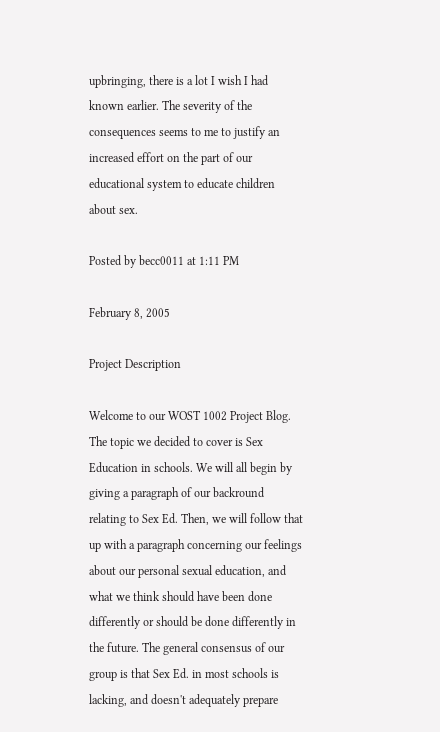upbringing, there is a lot I wish I had known earlier. The severity of the consequences seems to me to justify an increased effort on the part of our educational system to educate children about sex.

Posted by becc0011 at 1:11 PM

February 8, 2005

Project Description

Welcome to our WOST 1002 Project Blog. The topic we decided to cover is Sex Education in schools. We will all begin by giving a paragraph of our backround relating to Sex Ed. Then, we will follow that up with a paragraph concerning our feelings about our personal sexual education, and what we think should have been done differently or should be done differently in the future. The general consensus of our group is that Sex Ed. in most schools is lacking, and doesn't adequately prepare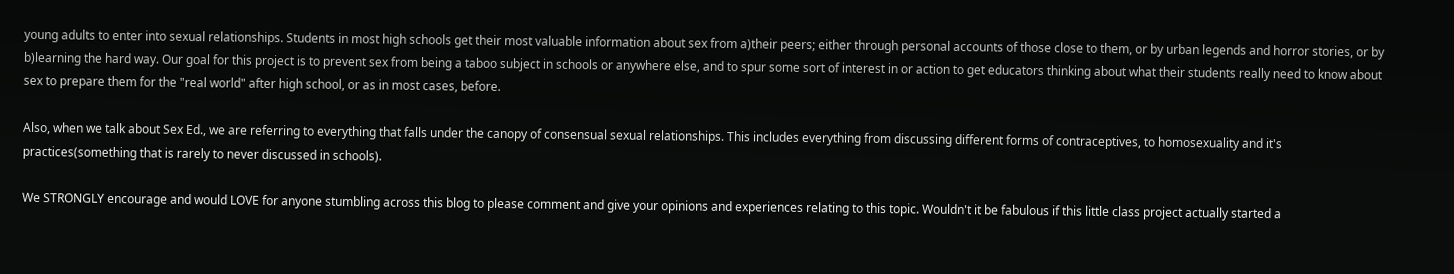young adults to enter into sexual relationships. Students in most high schools get their most valuable information about sex from a)their peers; either through personal accounts of those close to them, or by urban legends and horror stories, or by b)learning the hard way. Our goal for this project is to prevent sex from being a taboo subject in schools or anywhere else, and to spur some sort of interest in or action to get educators thinking about what their students really need to know about sex to prepare them for the "real world" after high school, or as in most cases, before.

Also, when we talk about Sex Ed., we are referring to everything that falls under the canopy of consensual sexual relationships. This includes everything from discussing different forms of contraceptives, to homosexuality and it's practices(something that is rarely to never discussed in schools).

We STRONGLY encourage and would LOVE for anyone stumbling across this blog to please comment and give your opinions and experiences relating to this topic. Wouldn't it be fabulous if this little class project actually started a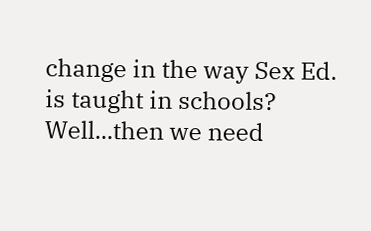change in the way Sex Ed. is taught in schools? Well...then we need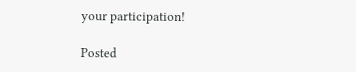your participation!

Posted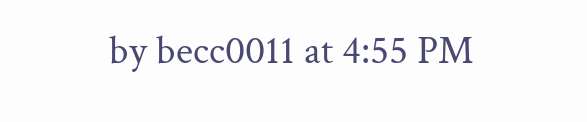by becc0011 at 4:55 PM